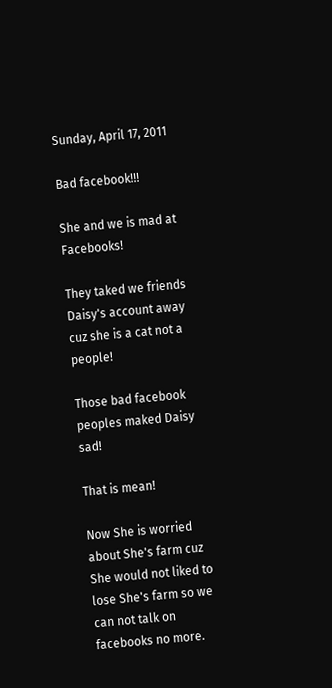Sunday, April 17, 2011

Bad facebook!!!

She and we is mad at Facebooks!

They taked we friends Daisy's account away cuz she is a cat not a people!

Those bad facebook peoples maked Daisy sad!

That is mean!

Now She is worried about She's farm cuz She would not liked to lose She's farm so we can not talk on facebooks no more.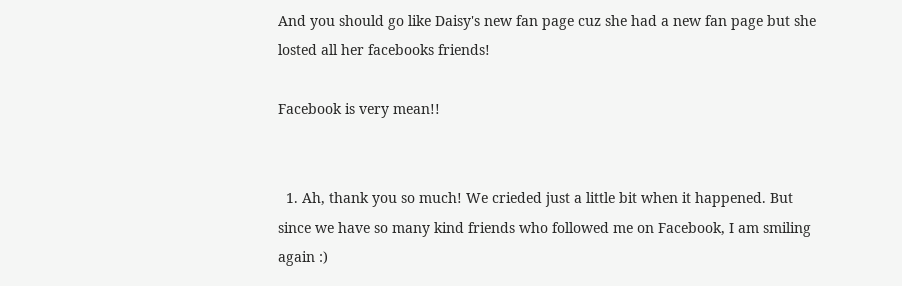And you should go like Daisy's new fan page cuz she had a new fan page but she losted all her facebooks friends!

Facebook is very mean!!


  1. Ah, thank you so much! We crieded just a little bit when it happened. But since we have so many kind friends who followed me on Facebook, I am smiling again :)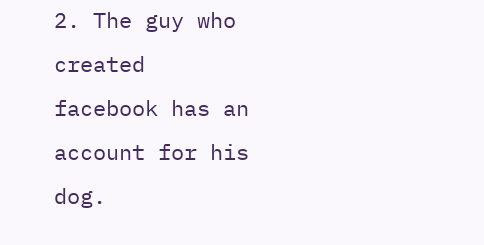2. The guy who created facebook has an account for his dog.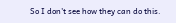So I don't see how they can do this.